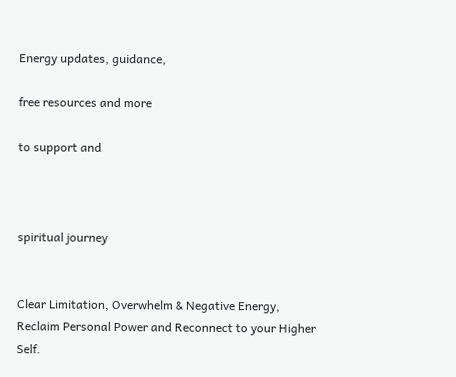Energy updates, guidance,

free resources and more

to support and



spiritual journey


Clear Limitation, Overwhelm & Negative Energy,
Reclaim Personal Power and Reconnect to your Higher Self.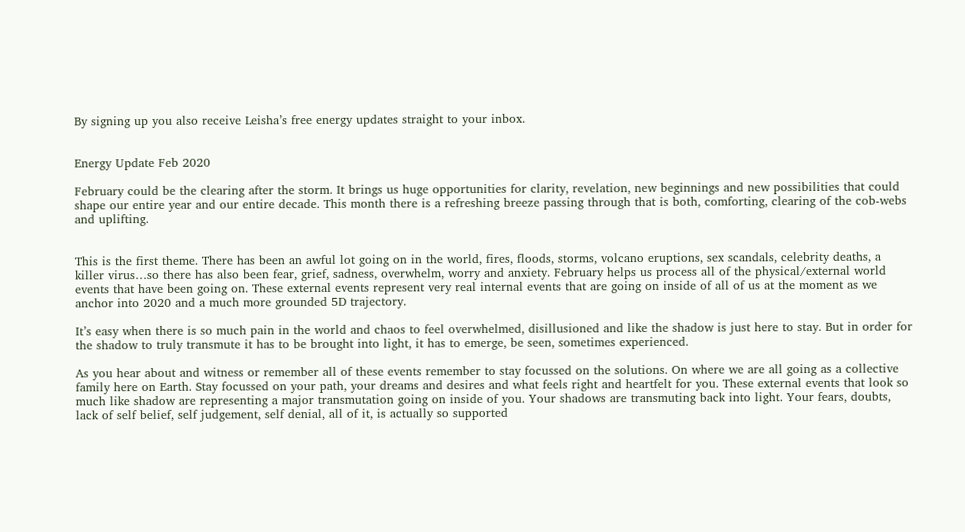By signing up you also receive Leisha’s free energy updates straight to your inbox.


Energy Update Feb 2020

February could be the clearing after the storm. It brings us huge opportunities for clarity, revelation, new beginnings and new possibilities that could shape our entire year and our entire decade. This month there is a refreshing breeze passing through that is both, comforting, clearing of the cob-webs and uplifting.


This is the first theme. There has been an awful lot going on in the world, fires, floods, storms, volcano eruptions, sex scandals, celebrity deaths, a killer virus…so there has also been fear, grief, sadness, overwhelm, worry and anxiety. February helps us process all of the physical/external world events that have been going on. These external events represent very real internal events that are going on inside of all of us at the moment as we anchor into 2020 and a much more grounded 5D trajectory.

It’s easy when there is so much pain in the world and chaos to feel overwhelmed, disillusioned and like the shadow is just here to stay. But in order for the shadow to truly transmute it has to be brought into light, it has to emerge, be seen, sometimes experienced.

As you hear about and witness or remember all of these events remember to stay focussed on the solutions. On where we are all going as a collective family here on Earth. Stay focussed on your path, your dreams and desires and what feels right and heartfelt for you. These external events that look so much like shadow are representing a major transmutation going on inside of you. Your shadows are transmuting back into light. Your fears, doubts, lack of self belief, self judgement, self denial, all of it, is actually so supported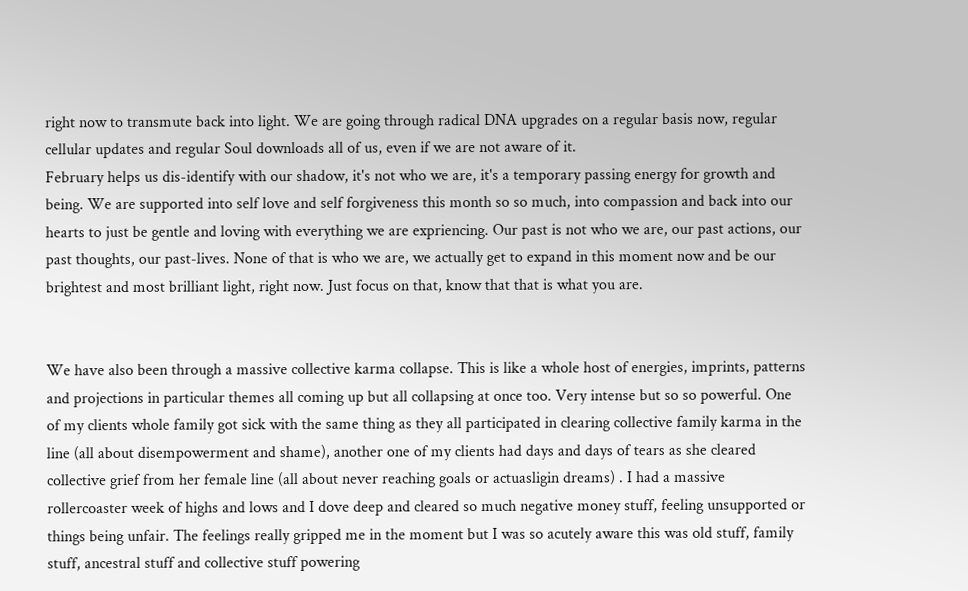right now to transmute back into light. We are going through radical DNA upgrades on a regular basis now, regular cellular updates and regular Soul downloads all of us, even if we are not aware of it.
February helps us dis-identify with our shadow, it's not who we are, it's a temporary passing energy for growth and being. We are supported into self love and self forgiveness this month so so much, into compassion and back into our hearts to just be gentle and loving with everything we are expriencing. Our past is not who we are, our past actions, our past thoughts, our past-lives. None of that is who we are, we actually get to expand in this moment now and be our brightest and most brilliant light, right now. Just focus on that, know that that is what you are.


We have also been through a massive collective karma collapse. This is like a whole host of energies, imprints, patterns and projections in particular themes all coming up but all collapsing at once too. Very intense but so so powerful. One of my clients whole family got sick with the same thing as they all participated in clearing collective family karma in the line (all about disempowerment and shame), another one of my clients had days and days of tears as she cleared collective grief from her female line (all about never reaching goals or actuasligin dreams) . I had a massive rollercoaster week of highs and lows and I dove deep and cleared so much negative money stuff, feeling unsupported or things being unfair. The feelings really gripped me in the moment but I was so acutely aware this was old stuff, family stuff, ancestral stuff and collective stuff powering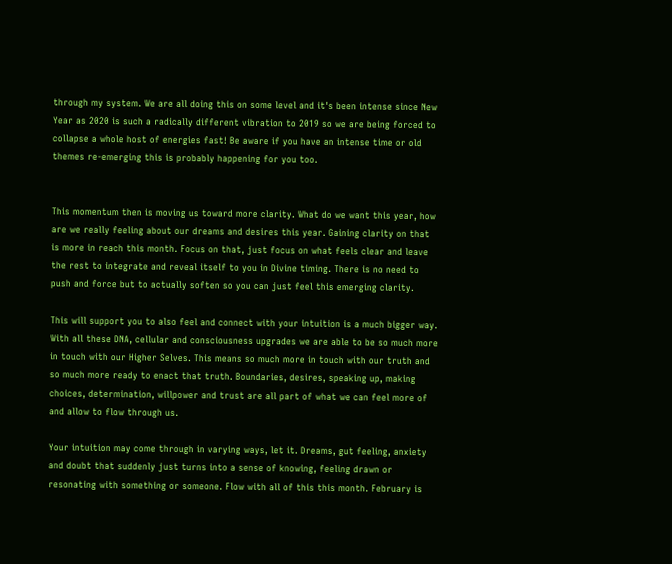through my system. We are all doing this on some level and it's been intense since New Year as 2020 is such a radically different vibration to 2019 so we are being forced to collapse a whole host of energies fast! Be aware if you have an intense time or old themes re-emerging this is probably happening for you too.


This momentum then is moving us toward more clarity. What do we want this year, how are we really feeling about our dreams and desires this year. Gaining clarity on that is more in reach this month. Focus on that, just focus on what feels clear and leave the rest to integrate and reveal itself to you in Divine timing. There is no need to push and force but to actually soften so you can just feel this emerging clarity.

This will support you to also feel and connect with your intuition is a much bigger way. With all these DNA, cellular and consciousness upgrades we are able to be so much more in touch with our Higher Selves. This means so much more in touch with our truth and so much more ready to enact that truth. Boundaries, desires, speaking up, making choices, determination, willpower and trust are all part of what we can feel more of and allow to flow through us.

Your intuition may come through in varying ways, let it. Dreams, gut feeling, anxiety and doubt that suddenly just turns into a sense of knowing, feeling drawn or resonating with something or someone. Flow with all of this this month. February is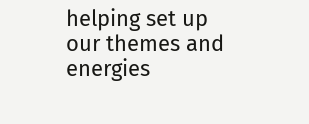helping set up our themes and energies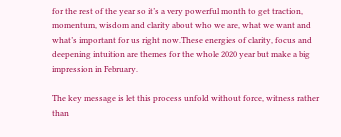for the rest of the year so it’s a very powerful month to get traction, momentum, wisdom and clarity about who we are, what we want and what’s important for us right now.These energies of clarity, focus and deepening intuition are themes for the whole 2020 year but make a big impression in February.

The key message is let this process unfold without force, witness rather than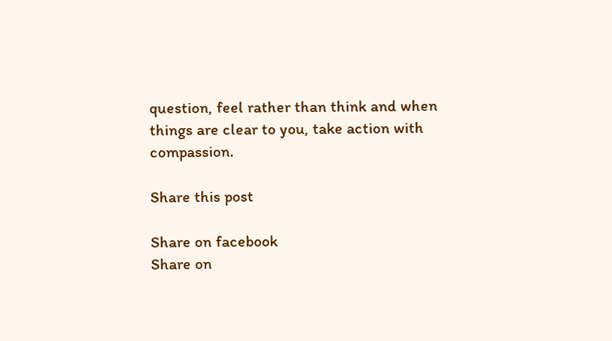question, feel rather than think and when things are clear to you, take action with compassion.

Share this post

Share on facebook
Share on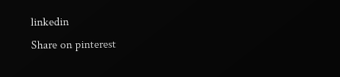linkedin
Share on pinterest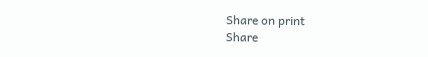Share on print
Share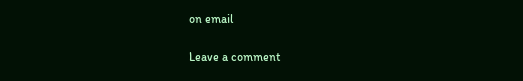on email

Leave a comment